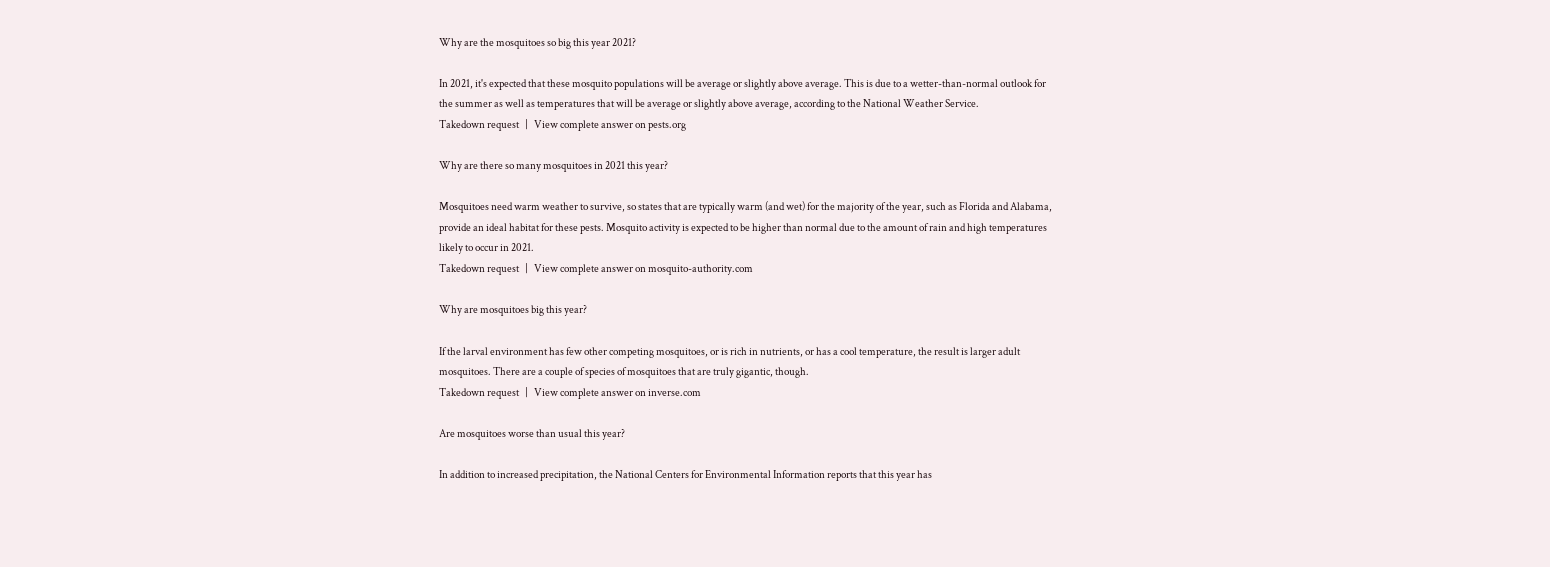Why are the mosquitoes so big this year 2021?

In 2021, it's expected that these mosquito populations will be average or slightly above average. This is due to a wetter-than-normal outlook for the summer as well as temperatures that will be average or slightly above average, according to the National Weather Service.
Takedown request   |   View complete answer on pests.org

Why are there so many mosquitoes in 2021 this year?

Mosquitoes need warm weather to survive, so states that are typically warm (and wet) for the majority of the year, such as Florida and Alabama, provide an ideal habitat for these pests. Mosquito activity is expected to be higher than normal due to the amount of rain and high temperatures likely to occur in 2021.
Takedown request   |   View complete answer on mosquito-authority.com

Why are mosquitoes big this year?

If the larval environment has few other competing mosquitoes, or is rich in nutrients, or has a cool temperature, the result is larger adult mosquitoes. There are a couple of species of mosquitoes that are truly gigantic, though.
Takedown request   |   View complete answer on inverse.com

Are mosquitoes worse than usual this year?

In addition to increased precipitation, the National Centers for Environmental Information reports that this year has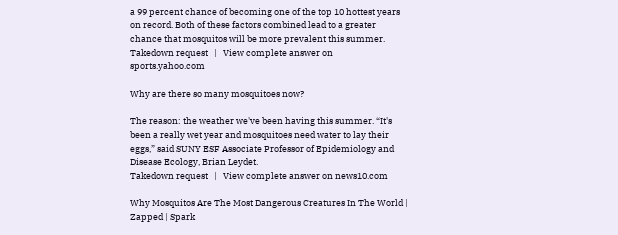a 99 percent chance of becoming one of the top 10 hottest years on record. Both of these factors combined lead to a greater chance that mosquitos will be more prevalent this summer.
Takedown request   |   View complete answer on sports.yahoo.com

Why are there so many mosquitoes now?

The reason: the weather we've been having this summer. “It's been a really wet year and mosquitoes need water to lay their eggs,” said SUNY ESF Associate Professor of Epidemiology and Disease Ecology, Brian Leydet.
Takedown request   |   View complete answer on news10.com

Why Mosquitos Are The Most Dangerous Creatures In The World | Zapped | Spark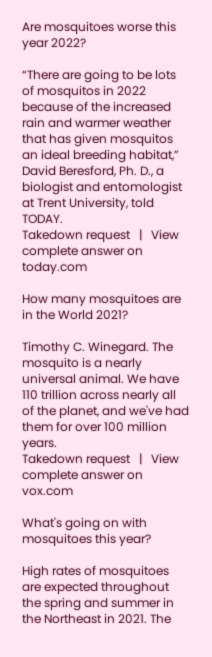Are mosquitoes worse this year 2022?

“There are going to be lots of mosquitos in 2022 because of the increased rain and warmer weather that has given mosquitos an ideal breeding habitat,” David Beresford, Ph. D., a biologist and entomologist at Trent University, told TODAY.
Takedown request   |   View complete answer on today.com

How many mosquitoes are in the World 2021?

Timothy C. Winegard. The mosquito is a nearly universal animal. We have 110 trillion across nearly all of the planet, and we've had them for over 100 million years.
Takedown request   |   View complete answer on vox.com

What's going on with mosquitoes this year?

High rates of mosquitoes are expected throughout the spring and summer in the Northeast in 2021. The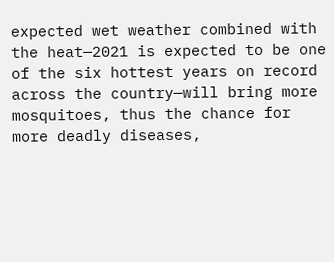expected wet weather combined with the heat—2021 is expected to be one of the six hottest years on record across the country—will bring more mosquitoes, thus the chance for more deadly diseases,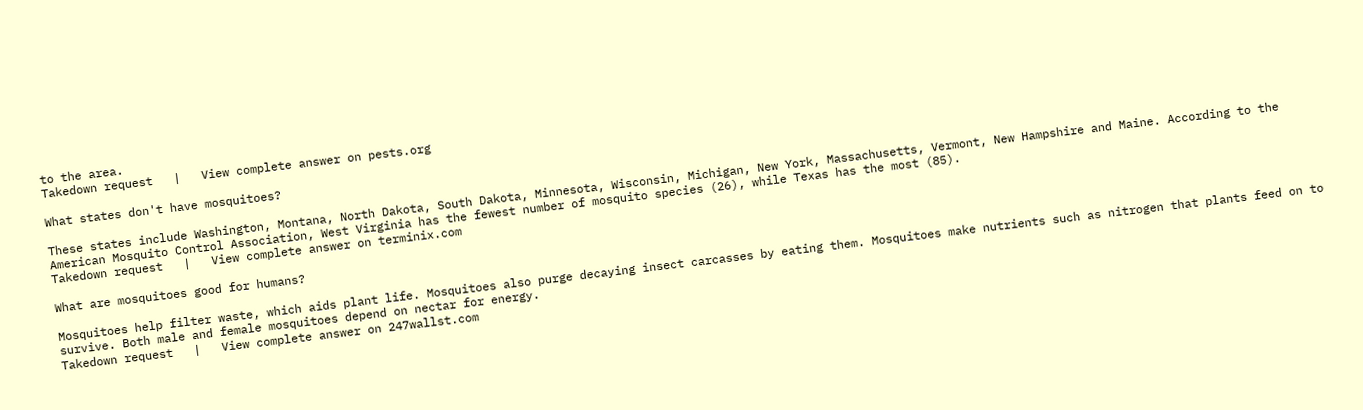to the area.
Takedown request   |   View complete answer on pests.org

What states don't have mosquitoes?

These states include Washington, Montana, North Dakota, South Dakota, Minnesota, Wisconsin, Michigan, New York, Massachusetts, Vermont, New Hampshire and Maine. According to the American Mosquito Control Association, West Virginia has the fewest number of mosquito species (26), while Texas has the most (85).
Takedown request   |   View complete answer on terminix.com

What are mosquitoes good for humans?

Mosquitoes help filter waste, which aids plant life. Mosquitoes also purge decaying insect carcasses by eating them. Mosquitoes make nutrients such as nitrogen that plants feed on to survive. Both male and female mosquitoes depend on nectar for energy.
Takedown request   |   View complete answer on 247wallst.com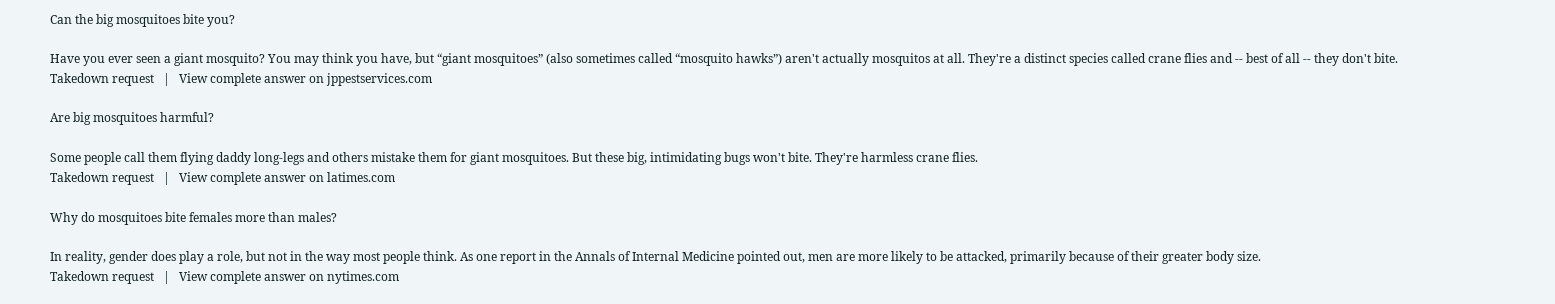Can the big mosquitoes bite you?

Have you ever seen a giant mosquito? You may think you have, but “giant mosquitoes” (also sometimes called “mosquito hawks”) aren't actually mosquitos at all. They're a distinct species called crane flies and -- best of all -- they don't bite.
Takedown request   |   View complete answer on jppestservices.com

Are big mosquitoes harmful?

Some people call them flying daddy long-legs and others mistake them for giant mosquitoes. But these big, intimidating bugs won't bite. They're harmless crane flies.
Takedown request   |   View complete answer on latimes.com

Why do mosquitoes bite females more than males?

In reality, gender does play a role, but not in the way most people think. As one report in the Annals of Internal Medicine pointed out, men are more likely to be attacked, primarily because of their greater body size.
Takedown request   |   View complete answer on nytimes.com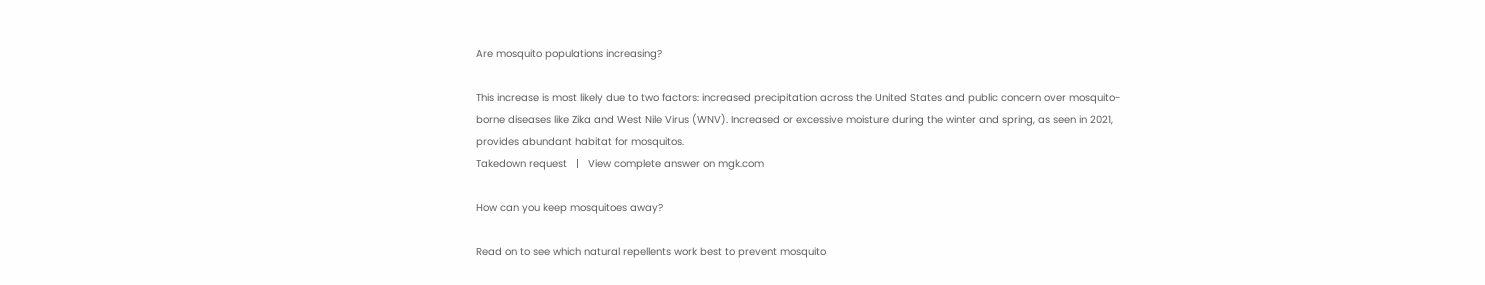Are mosquito populations increasing?

This increase is most likely due to two factors: increased precipitation across the United States and public concern over mosquito-borne diseases like Zika and West Nile Virus (WNV). Increased or excessive moisture during the winter and spring, as seen in 2021, provides abundant habitat for mosquitos.
Takedown request   |   View complete answer on mgk.com

How can you keep mosquitoes away?

Read on to see which natural repellents work best to prevent mosquito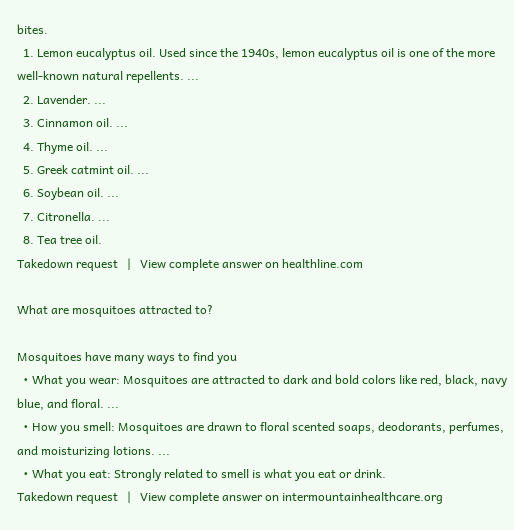bites.
  1. Lemon eucalyptus oil. Used since the 1940s, lemon eucalyptus oil is one of the more well-known natural repellents. ...
  2. Lavender. ...
  3. Cinnamon oil. ...
  4. Thyme oil. ...
  5. Greek catmint oil. ...
  6. Soybean oil. ...
  7. Citronella. ...
  8. Tea tree oil.
Takedown request   |   View complete answer on healthline.com

What are mosquitoes attracted to?

Mosquitoes have many ways to find you
  • What you wear: Mosquitoes are attracted to dark and bold colors like red, black, navy blue, and floral. ...
  • How you smell: Mosquitoes are drawn to floral scented soaps, deodorants, perfumes, and moisturizing lotions. ...
  • What you eat: Strongly related to smell is what you eat or drink.
Takedown request   |   View complete answer on intermountainhealthcare.org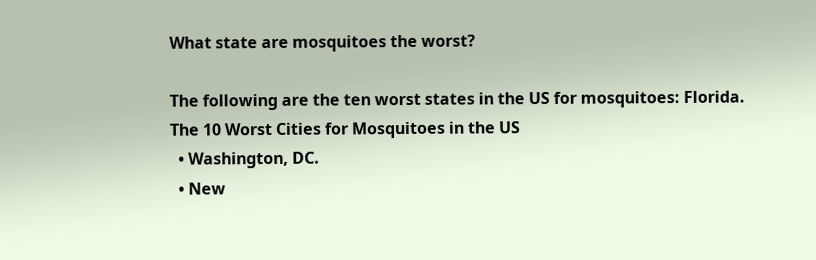What state are mosquitoes the worst?

The following are the ten worst states in the US for mosquitoes: Florida.
The 10 Worst Cities for Mosquitoes in the US
  • Washington, DC.
  • New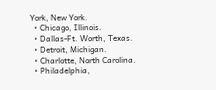York, New York.
  • Chicago, Illinois.
  • Dallas-Ft. Worth, Texas.
  • Detroit, Michigan.
  • Charlotte, North Carolina.
  • Philadelphia,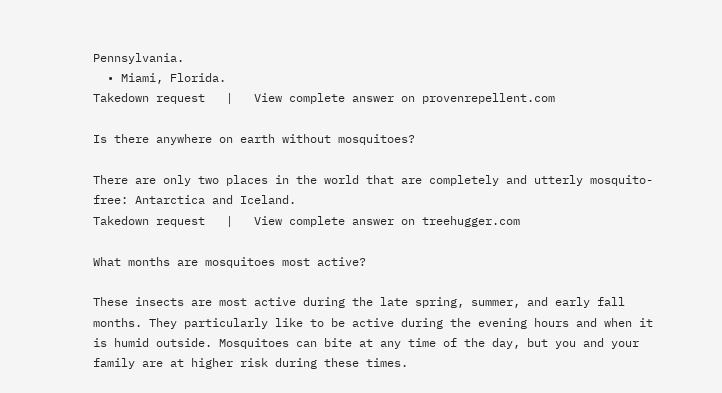Pennsylvania.
  • Miami, Florida.
Takedown request   |   View complete answer on provenrepellent.com

Is there anywhere on earth without mosquitoes?

There are only two places in the world that are completely and utterly mosquito-free: Antarctica and Iceland.
Takedown request   |   View complete answer on treehugger.com

What months are mosquitoes most active?

These insects are most active during the late spring, summer, and early fall months. They particularly like to be active during the evening hours and when it is humid outside. Mosquitoes can bite at any time of the day, but you and your family are at higher risk during these times.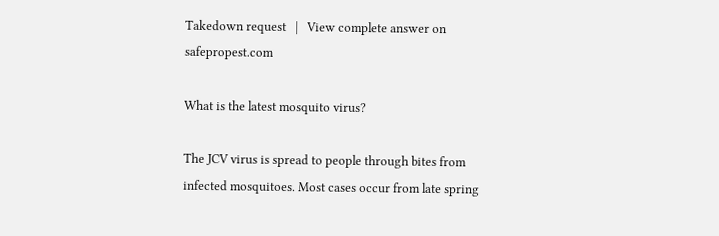Takedown request   |   View complete answer on safepropest.com

What is the latest mosquito virus?

The JCV virus is spread to people through bites from infected mosquitoes. Most cases occur from late spring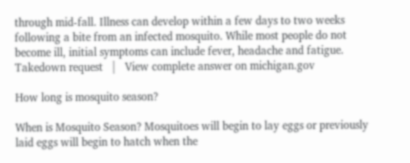through mid-fall. Illness can develop within a few days to two weeks following a bite from an infected mosquito. While most people do not become ill, initial symptoms can include fever, headache and fatigue.
Takedown request   |   View complete answer on michigan.gov

How long is mosquito season?

When is Mosquito Season? Mosquitoes will begin to lay eggs or previously laid eggs will begin to hatch when the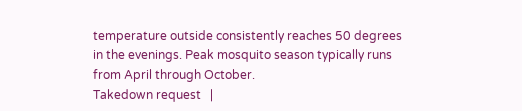temperature outside consistently reaches 50 degrees in the evenings. Peak mosquito season typically runs from April through October.
Takedown request   |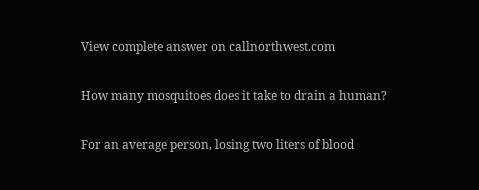View complete answer on callnorthwest.com

How many mosquitoes does it take to drain a human?

For an average person, losing two liters of blood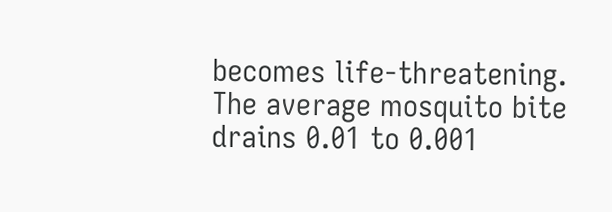becomes life-threatening. The average mosquito bite drains 0.01 to 0.001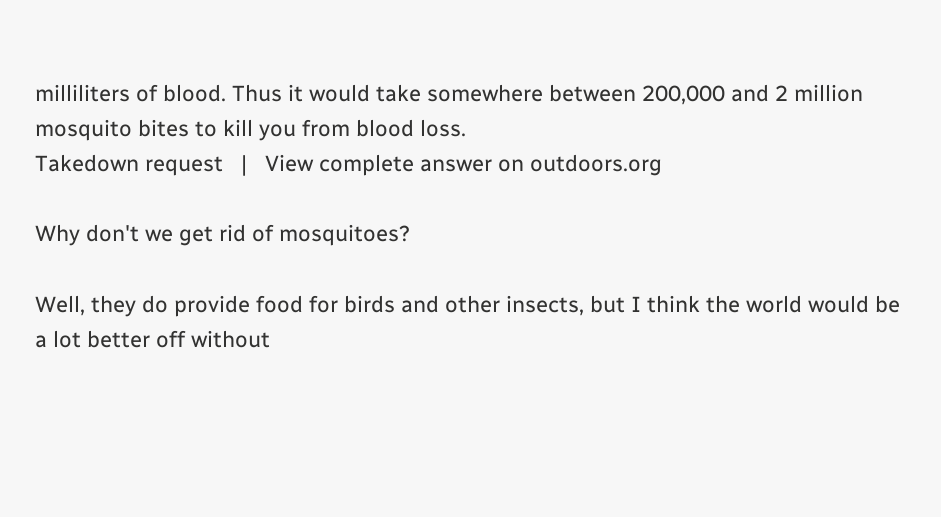milliliters of blood. Thus it would take somewhere between 200,000 and 2 million mosquito bites to kill you from blood loss.
Takedown request   |   View complete answer on outdoors.org

Why don't we get rid of mosquitoes?

Well, they do provide food for birds and other insects, but I think the world would be a lot better off without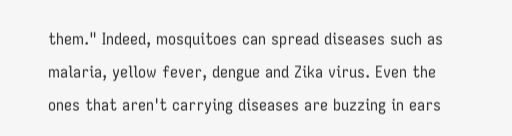them." Indeed, mosquitoes can spread diseases such as malaria, yellow fever, dengue and Zika virus. Even the ones that aren't carrying diseases are buzzing in ears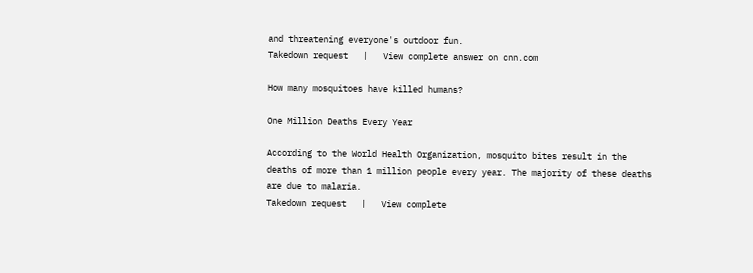and threatening everyone's outdoor fun.
Takedown request   |   View complete answer on cnn.com

How many mosquitoes have killed humans?

One Million Deaths Every Year

According to the World Health Organization, mosquito bites result in the deaths of more than 1 million people every year. The majority of these deaths are due to malaria.
Takedown request   |   View complete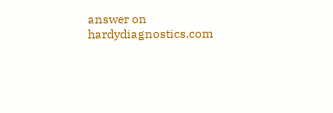answer on hardydiagnostics.com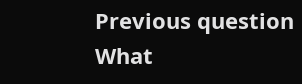Previous question
What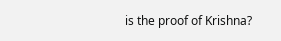is the proof of Krishna?